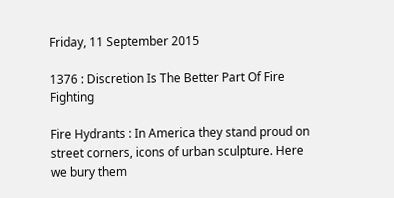Friday, 11 September 2015

1376 : Discretion Is The Better Part Of Fire Fighting

Fire Hydrants : In America they stand proud on street corners, icons of urban sculpture. Here we bury them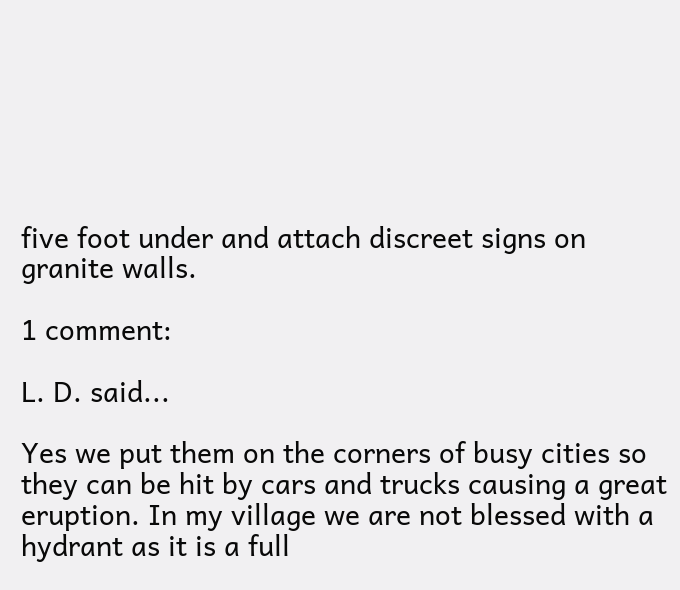five foot under and attach discreet signs on granite walls.

1 comment:

L. D. said...

Yes we put them on the corners of busy cities so they can be hit by cars and trucks causing a great eruption. In my village we are not blessed with a hydrant as it is a full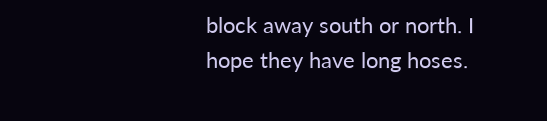block away south or north. I hope they have long hoses.